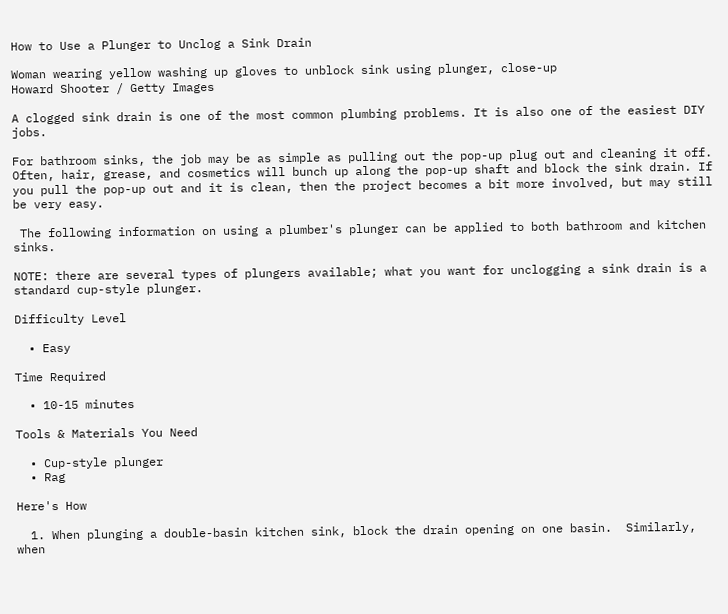How to Use a Plunger to Unclog a Sink Drain

Woman wearing yellow washing up gloves to unblock sink using plunger, close-up
Howard Shooter / Getty Images

A clogged sink drain is one of the most common plumbing problems. It is also one of the easiest DIY jobs.

For bathroom sinks, the job may be as simple as pulling out the pop-up plug out and cleaning it off. Often, hair, grease, and cosmetics will bunch up along the pop-up shaft and block the sink drain. If you pull the pop-up out and it is clean, then the project becomes a bit more involved, but may still be very easy.

 The following information on using a plumber's plunger can be applied to both bathroom and kitchen sinks.

NOTE: there are several types of plungers available; what you want for unclogging a sink drain is a standard cup-style plunger.

Difficulty Level

  • Easy

Time Required

  • 10-15 minutes

Tools & Materials You Need

  • Cup-style plunger
  • Rag

Here's How

  1. When plunging a double-basin kitchen sink, block the drain opening on one basin.  Similarly, when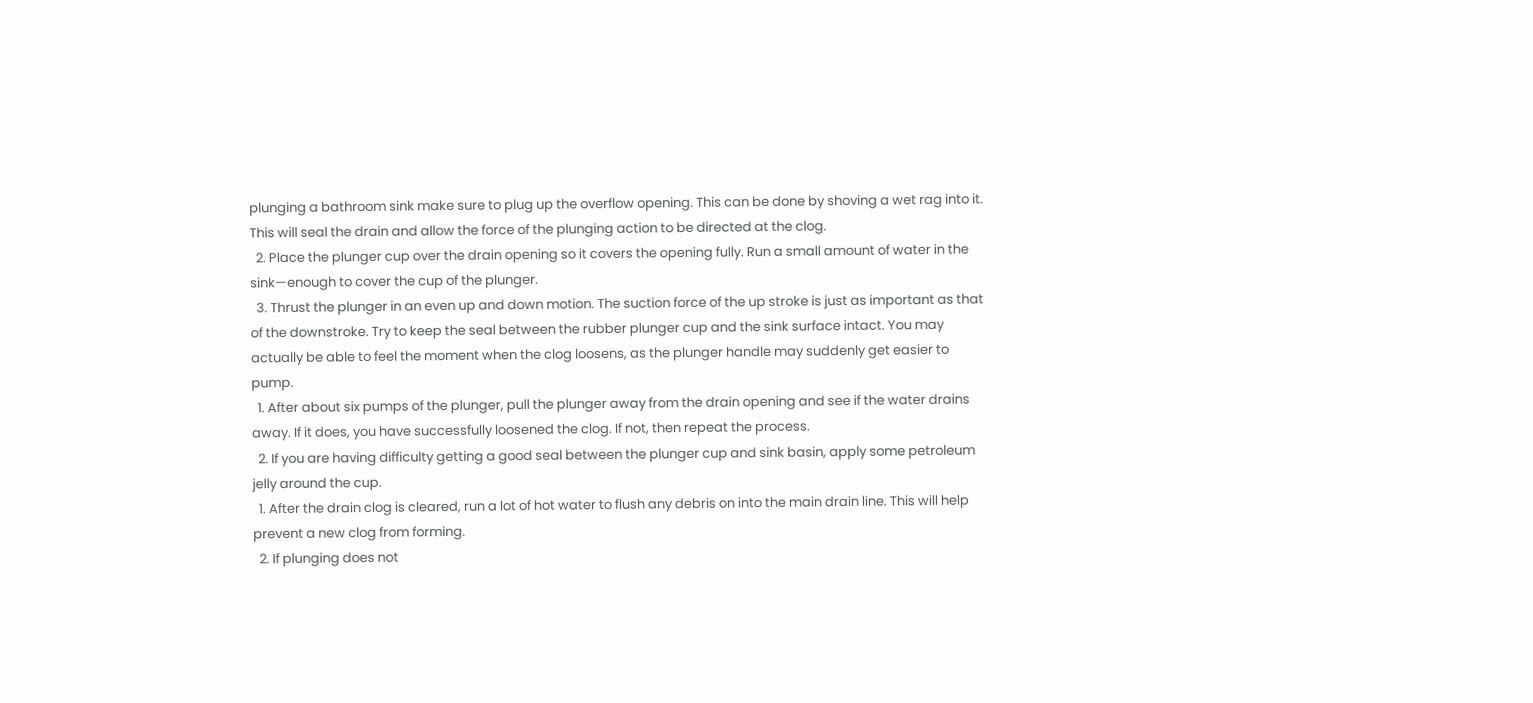plunging a bathroom sink make sure to plug up the overflow opening. This can be done by shoving a wet rag into it. This will seal the drain and allow the force of the plunging action to be directed at the clog.
  2. Place the plunger cup over the drain opening so it covers the opening fully. Run a small amount of water in the sink—enough to cover the cup of the plunger.
  3. Thrust the plunger in an even up and down motion. The suction force of the up stroke is just as important as that of the downstroke. Try to keep the seal between the rubber plunger cup and the sink surface intact. You may actually be able to feel the moment when the clog loosens, as the plunger handle may suddenly get easier to pump.
  1. After about six pumps of the plunger, pull the plunger away from the drain opening and see if the water drains away. If it does, you have successfully loosened the clog. If not, then repeat the process.
  2. If you are having difficulty getting a good seal between the plunger cup and sink basin, apply some petroleum jelly around the cup.
  1. After the drain clog is cleared, run a lot of hot water to flush any debris on into the main drain line. This will help prevent a new clog from forming.
  2. If plunging does not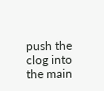push the clog into the main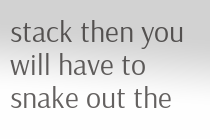stack then you will have to snake out the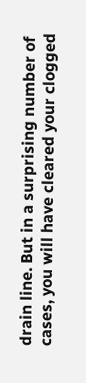drain line. But in a surprising number of cases, you will have cleared your clogged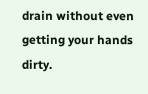drain without even getting your hands dirty.